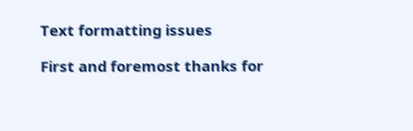Text formatting issues

First and foremost thanks for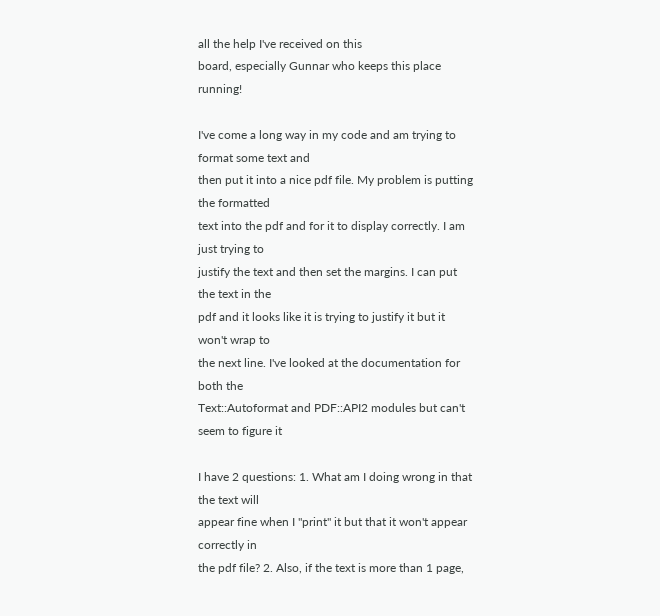all the help I've received on this
board, especially Gunnar who keeps this place running!

I've come a long way in my code and am trying to format some text and
then put it into a nice pdf file. My problem is putting the formatted
text into the pdf and for it to display correctly. I am just trying to
justify the text and then set the margins. I can put the text in the
pdf and it looks like it is trying to justify it but it won't wrap to
the next line. I've looked at the documentation for both the
Text::Autoformat and PDF::API2 modules but can't seem to figure it

I have 2 questions: 1. What am I doing wrong in that the text will
appear fine when I "print" it but that it won't appear correctly in
the pdf file? 2. Also, if the text is more than 1 page,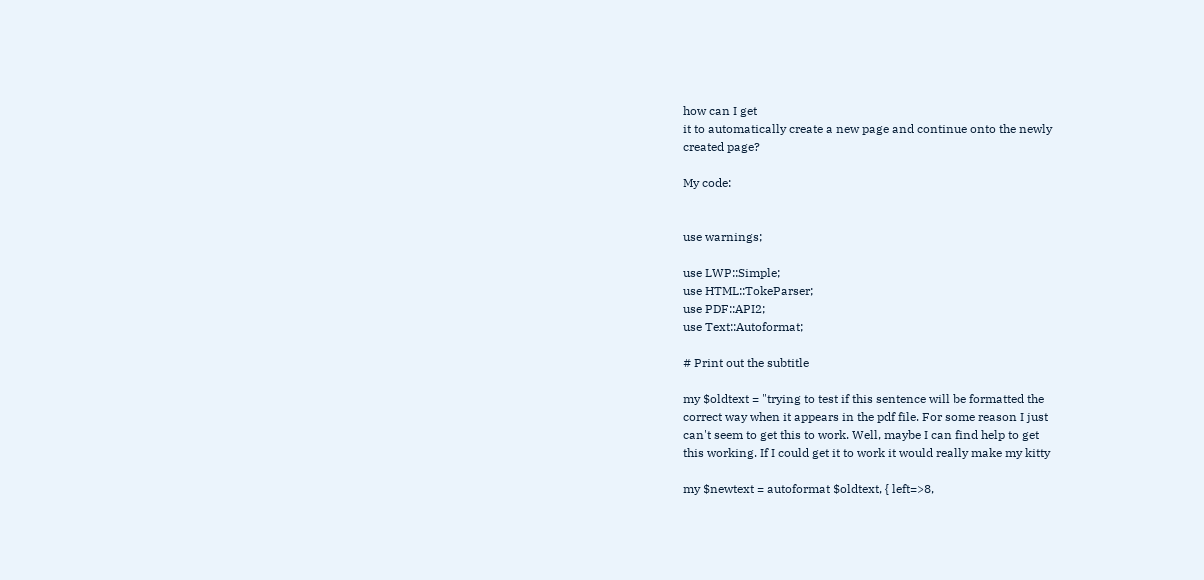how can I get
it to automatically create a new page and continue onto the newly
created page?

My code:


use warnings;

use LWP::Simple;
use HTML::TokeParser;
use PDF::API2;
use Text::Autoformat;

# Print out the subtitle

my $oldtext = "trying to test if this sentence will be formatted the
correct way when it appears in the pdf file. For some reason I just
can't seem to get this to work. Well, maybe I can find help to get
this working. If I could get it to work it would really make my kitty

my $newtext = autoformat $oldtext, { left=>8,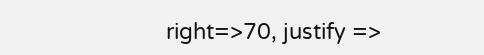right=>70, justify =>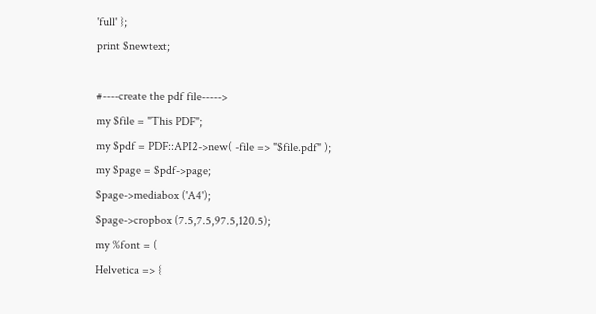'full' };
print $newtext;

#----create the pdf file----->
my $file = "This PDF";
my $pdf = PDF::API2->new( -file => "$file.pdf" );
my $page = $pdf->page;
$page->mediabox ('A4');
$page->cropbox (7.5,7.5,97.5,120.5);
my %font = (
Helvetica => {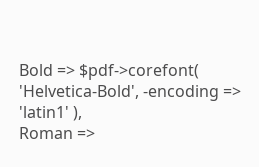Bold => $pdf->corefont( 'Helvetica-Bold', -encoding =>
'latin1' ),
Roman =>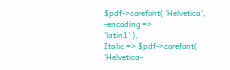$pdf->corefont( 'Helvetica', -encoding =>
'latin1' ),
Italic => $pdf->corefont( 'Helvetica-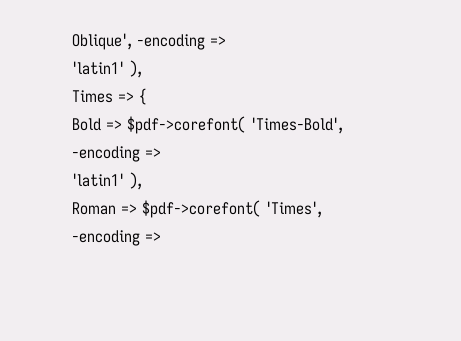Oblique', -encoding =>
'latin1' ),
Times => {
Bold => $pdf->corefont( 'Times-Bold', -encoding =>
'latin1' ),
Roman => $pdf->corefont( 'Times', -encoding =>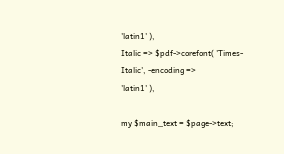'latin1' ),
Italic => $pdf->corefont( 'Times-Italic', -encoding =>
'latin1' ),

my $main_text = $page->text;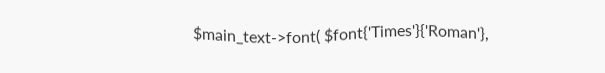$main_text->font( $font{'Times'}{'Roman'},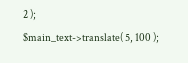2 );
$main_text->translate( 5, 100 );